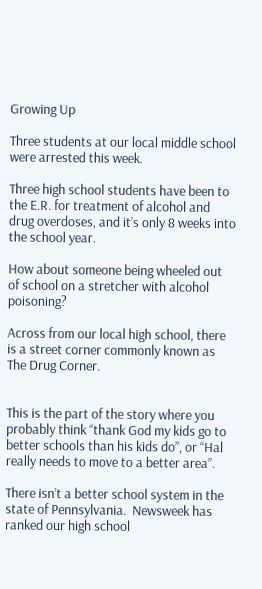Growing Up

Three students at our local middle school were arrested this week.

Three high school students have been to the E.R. for treatment of alcohol and drug overdoses, and it’s only 8 weeks into the school year.

How about someone being wheeled out of school on a stretcher with alcohol poisoning?

Across from our local high school, there is a street corner commonly known as The Drug Corner.


This is the part of the story where you probably think “thank God my kids go to better schools than his kids do”, or “Hal really needs to move to a better area”.

There isn’t a better school system in the state of Pennsylvania.  Newsweek has ranked our high school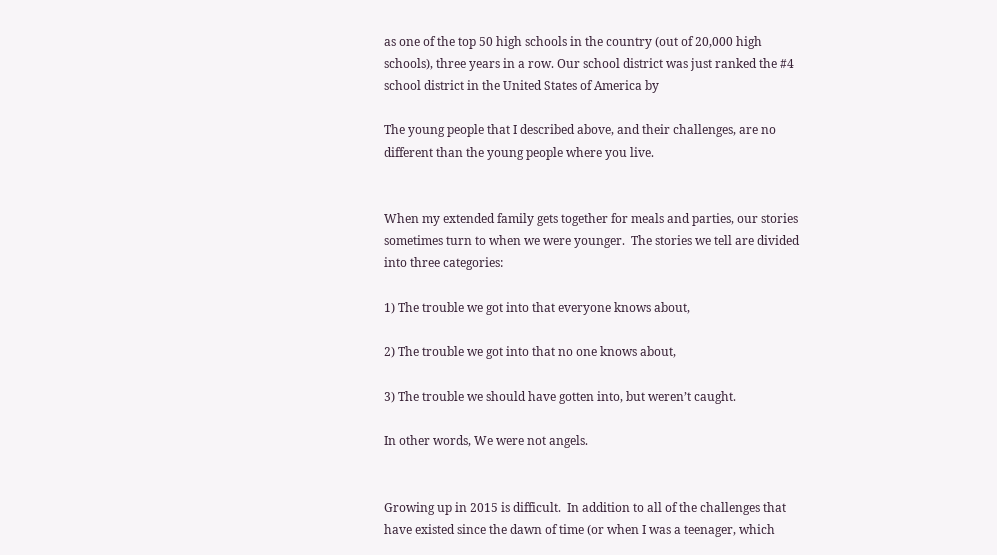as one of the top 50 high schools in the country (out of 20,000 high schools), three years in a row. Our school district was just ranked the #4 school district in the United States of America by

The young people that I described above, and their challenges, are no different than the young people where you live.


When my extended family gets together for meals and parties, our stories sometimes turn to when we were younger.  The stories we tell are divided into three categories:

1) The trouble we got into that everyone knows about,

2) The trouble we got into that no one knows about,

3) The trouble we should have gotten into, but weren’t caught.

In other words, We were not angels.


Growing up in 2015 is difficult.  In addition to all of the challenges that have existed since the dawn of time (or when I was a teenager, which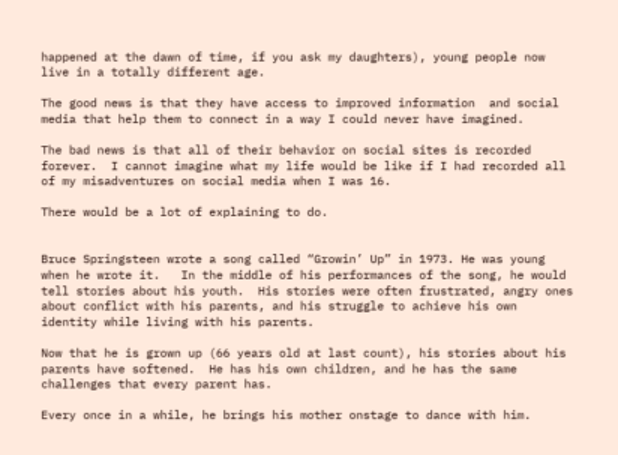happened at the dawn of time, if you ask my daughters), young people now live in a totally different age.

The good news is that they have access to improved information  and social media that help them to connect in a way I could never have imagined.

The bad news is that all of their behavior on social sites is recorded forever.  I cannot imagine what my life would be like if I had recorded all of my misadventures on social media when I was 16.

There would be a lot of explaining to do.


Bruce Springsteen wrote a song called “Growin’ Up” in 1973. He was young when he wrote it.   In the middle of his performances of the song, he would tell stories about his youth.  His stories were often frustrated, angry ones about conflict with his parents, and his struggle to achieve his own identity while living with his parents.

Now that he is grown up (66 years old at last count), his stories about his parents have softened.  He has his own children, and he has the same challenges that every parent has.

Every once in a while, he brings his mother onstage to dance with him.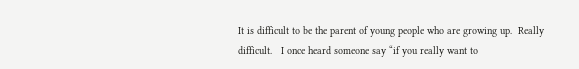It is difficult to be the parent of young people who are growing up.  Really difficult.   I once heard someone say “if you really want to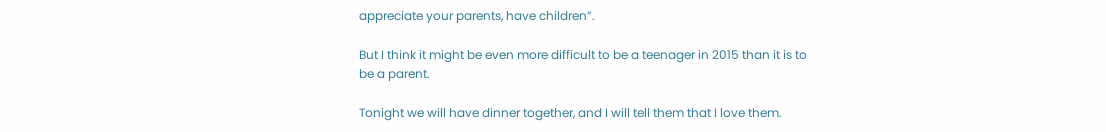appreciate your parents, have children”.

But I think it might be even more difficult to be a teenager in 2015 than it is to be a parent.

Tonight we will have dinner together, and I will tell them that I love them.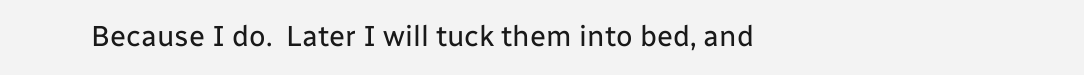Because I do.  Later I will tuck them into bed, and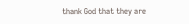thank God that they are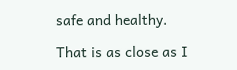safe and healthy.

That is as close as I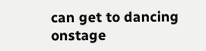can get to dancing onstage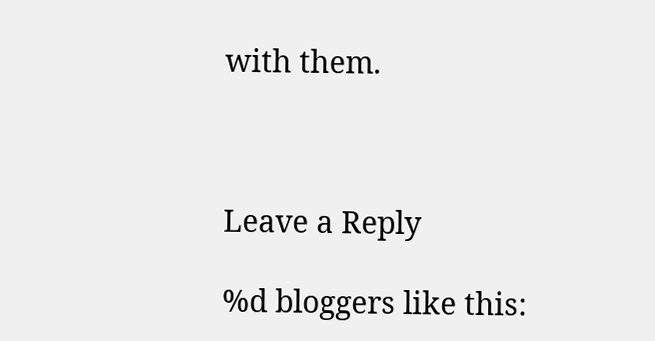with them.



Leave a Reply

%d bloggers like this: